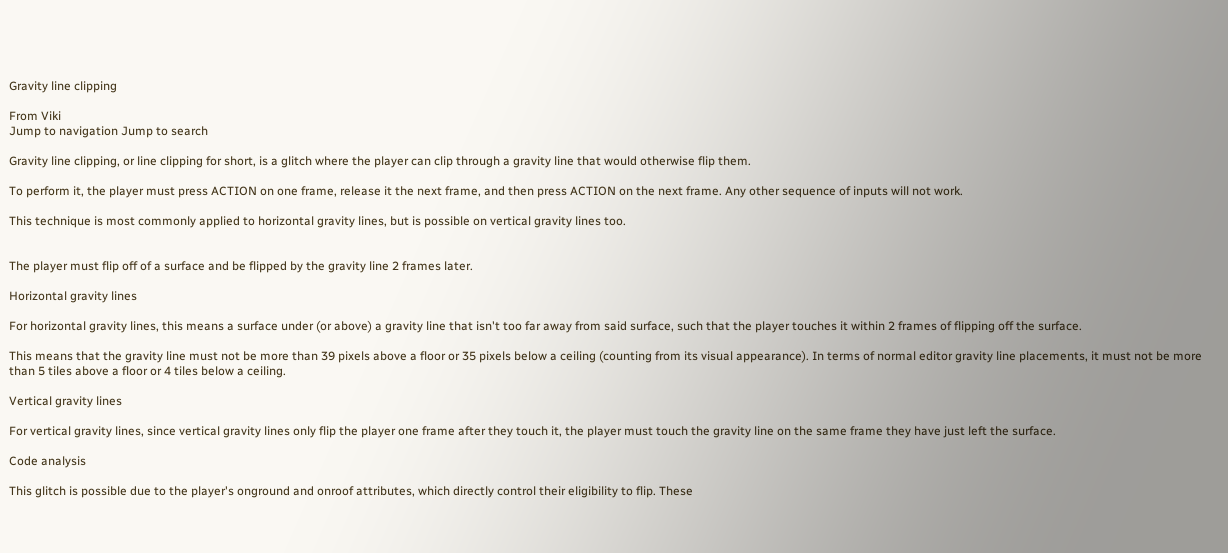Gravity line clipping

From Viki
Jump to navigation Jump to search

Gravity line clipping, or line clipping for short, is a glitch where the player can clip through a gravity line that would otherwise flip them.

To perform it, the player must press ACTION on one frame, release it the next frame, and then press ACTION on the next frame. Any other sequence of inputs will not work.

This technique is most commonly applied to horizontal gravity lines, but is possible on vertical gravity lines too.


The player must flip off of a surface and be flipped by the gravity line 2 frames later.

Horizontal gravity lines

For horizontal gravity lines, this means a surface under (or above) a gravity line that isn't too far away from said surface, such that the player touches it within 2 frames of flipping off the surface.

This means that the gravity line must not be more than 39 pixels above a floor or 35 pixels below a ceiling (counting from its visual appearance). In terms of normal editor gravity line placements, it must not be more than 5 tiles above a floor or 4 tiles below a ceiling.

Vertical gravity lines

For vertical gravity lines, since vertical gravity lines only flip the player one frame after they touch it, the player must touch the gravity line on the same frame they have just left the surface.

Code analysis

This glitch is possible due to the player's onground and onroof attributes, which directly control their eligibility to flip. These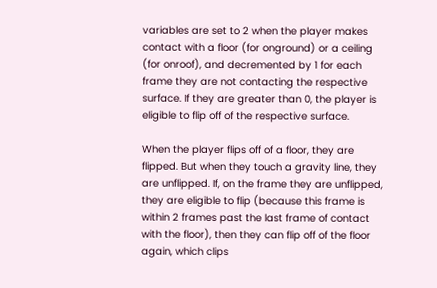variables are set to 2 when the player makes contact with a floor (for onground) or a ceiling (for onroof), and decremented by 1 for each frame they are not contacting the respective surface. If they are greater than 0, the player is eligible to flip off of the respective surface.

When the player flips off of a floor, they are flipped. But when they touch a gravity line, they are unflipped. If, on the frame they are unflipped, they are eligible to flip (because this frame is within 2 frames past the last frame of contact with the floor), then they can flip off of the floor again, which clips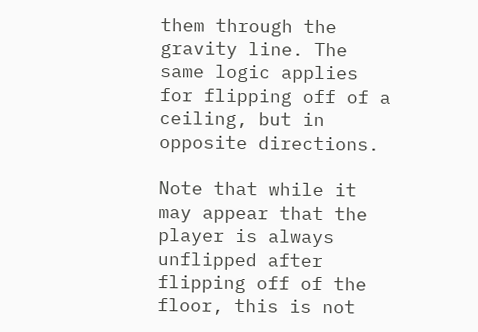them through the gravity line. The same logic applies for flipping off of a ceiling, but in opposite directions.

Note that while it may appear that the player is always unflipped after flipping off of the floor, this is not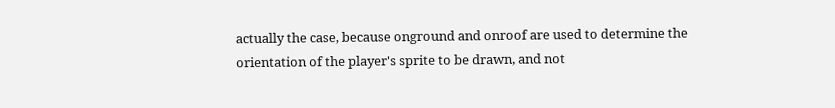actually the case, because onground and onroof are used to determine the orientation of the player's sprite to be drawn, and not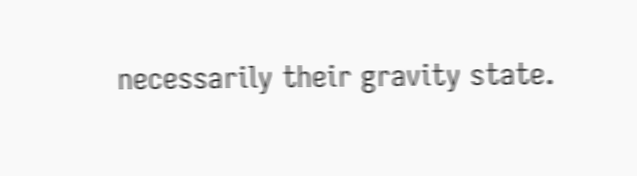necessarily their gravity state.